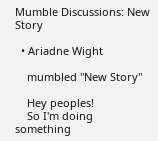Mumble Discussions: New Story

  • Ariadne Wight

    mumbled "New Story"

    Hey peoples!
    So I'm doing something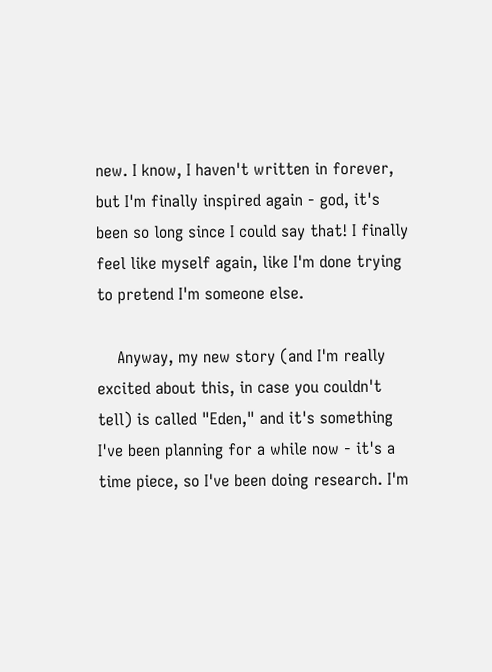new. I know, I haven't written in forever, but I'm finally inspired again - god, it's been so long since I could say that! I finally feel like myself again, like I'm done trying to pretend I'm someone else.

    Anyway, my new story (and I'm really excited about this, in case you couldn't tell) is called "Eden," and it's something I've been planning for a while now - it's a time piece, so I've been doing research. I'm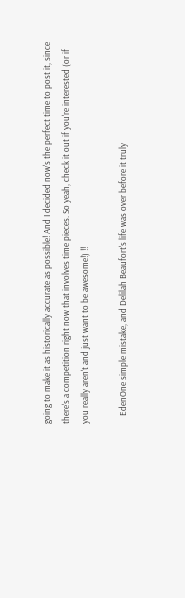going to make it as historically accurate as possible! And I decided now's the perfect time to post it, since there's a competition right now that involves time pieces. So yeah, check it out if you're interested (or if you really aren't and just want to be awesome!) !!

    EdenOne simple mistake, and Delilah Beaufort's life was over before it truly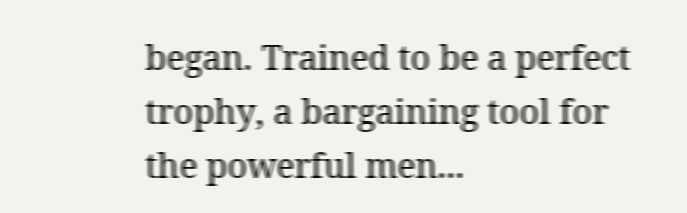began. Trained to be a perfect trophy, a bargaining tool for the powerful men...